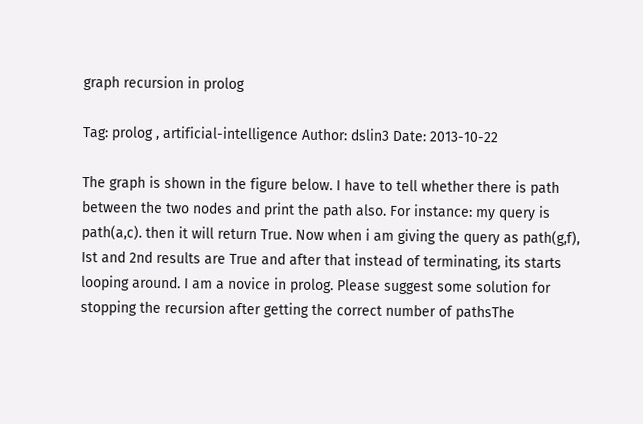graph recursion in prolog

Tag: prolog , artificial-intelligence Author: dslin3 Date: 2013-10-22

The graph is shown in the figure below. I have to tell whether there is path between the two nodes and print the path also. For instance: my query is path(a,c). then it will return True. Now when i am giving the query as path(g,f), Ist and 2nd results are True and after that instead of terminating, its starts looping around. I am a novice in prolog. Please suggest some solution for stopping the recursion after getting the correct number of pathsThe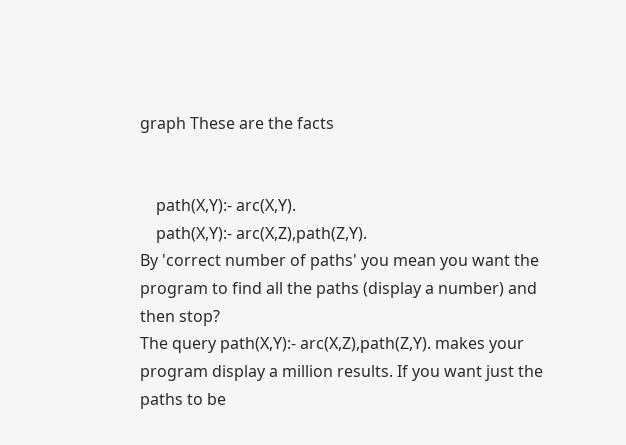graph These are the facts


    path(X,Y):- arc(X,Y).
    path(X,Y):- arc(X,Z),path(Z,Y).
By 'correct number of paths' you mean you want the program to find all the paths (display a number) and then stop?
The query path(X,Y):- arc(X,Z),path(Z,Y). makes your program display a million results. If you want just the paths to be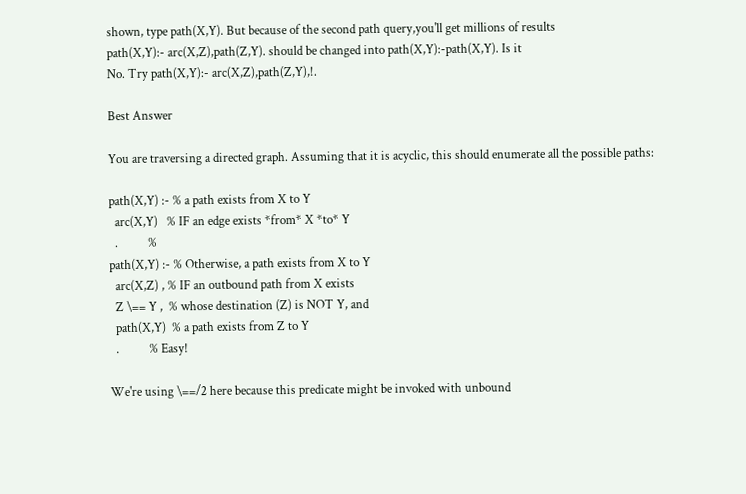shown, type path(X,Y). But because of the second path query,you'll get millions of results
path(X,Y):- arc(X,Z),path(Z,Y). should be changed into path(X,Y):-path(X,Y). Is it
No. Try path(X,Y):- arc(X,Z),path(Z,Y),!.

Best Answer

You are traversing a directed graph. Assuming that it is acyclic, this should enumerate all the possible paths:

path(X,Y) :- % a path exists from X to Y
  arc(X,Y)   % IF an edge exists *from* X *to* Y
  .          %
path(X,Y) :- % Otherwise, a path exists from X to Y
  arc(X,Z) , % IF an outbound path from X exists
  Z \== Y ,  % whose destination (Z) is NOT Y, and
  path(X,Y)  % a path exists from Z to Y
  .          % Easy!

We're using \==/2 here because this predicate might be invoked with unbound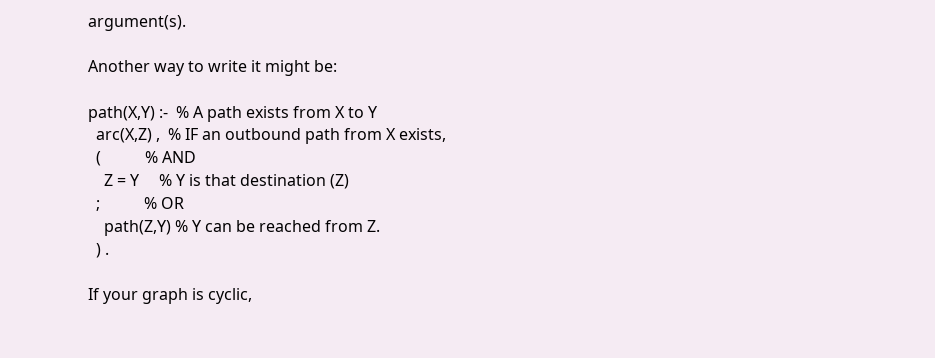argument(s).

Another way to write it might be:

path(X,Y) :-  % A path exists from X to Y
  arc(X,Z) ,  % IF an outbound path from X exists,
  (           % AND
    Z = Y     % Y is that destination (Z)
  ;           % OR
    path(Z,Y) % Y can be reached from Z.
  ) .

If your graph is cyclic,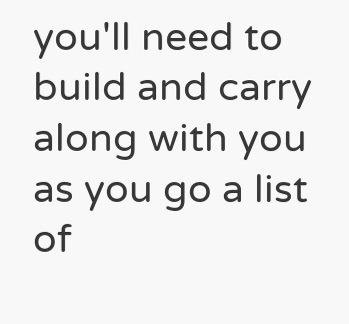you'll need to build and carry along with you as you go a list of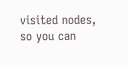visited nodes, so you can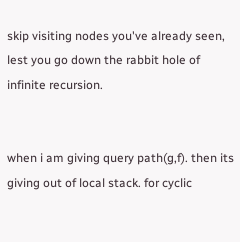skip visiting nodes you've already seen, lest you go down the rabbit hole of infinite recursion.


when i am giving query path(g,f). then its giving out of local stack. for cyclic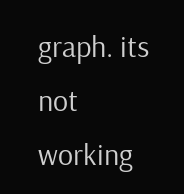graph. its not working